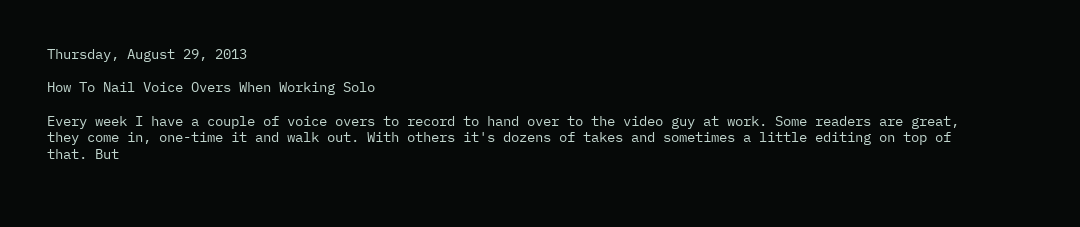Thursday, August 29, 2013

How To Nail Voice Overs When Working Solo

Every week I have a couple of voice overs to record to hand over to the video guy at work. Some readers are great, they come in, one-time it and walk out. With others it's dozens of takes and sometimes a little editing on top of that. But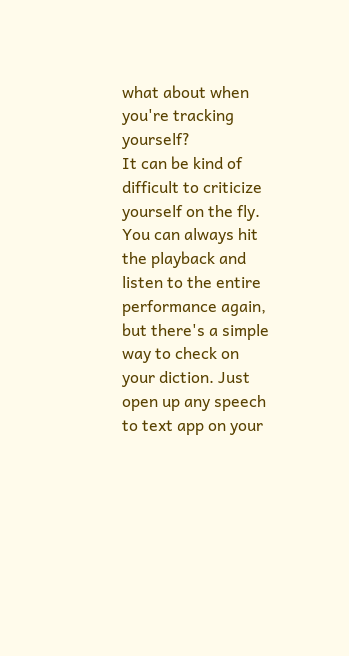what about when you're tracking yourself?
It can be kind of difficult to criticize yourself on the fly. You can always hit the playback and listen to the entire performance again, but there's a simple way to check on your diction. Just open up any speech to text app on your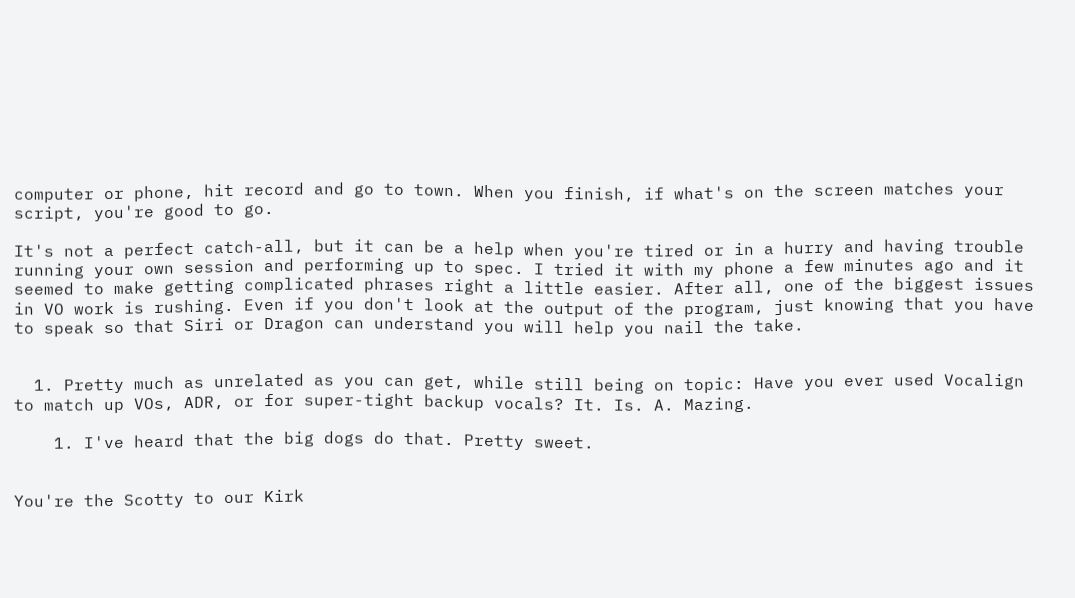computer or phone, hit record and go to town. When you finish, if what's on the screen matches your script, you're good to go.

It's not a perfect catch-all, but it can be a help when you're tired or in a hurry and having trouble running your own session and performing up to spec. I tried it with my phone a few minutes ago and it seemed to make getting complicated phrases right a little easier. After all, one of the biggest issues in VO work is rushing. Even if you don't look at the output of the program, just knowing that you have to speak so that Siri or Dragon can understand you will help you nail the take.


  1. Pretty much as unrelated as you can get, while still being on topic: Have you ever used Vocalign to match up VOs, ADR, or for super-tight backup vocals? It. Is. A. Mazing.

    1. I've heard that the big dogs do that. Pretty sweet.


You're the Scotty to our Kirk